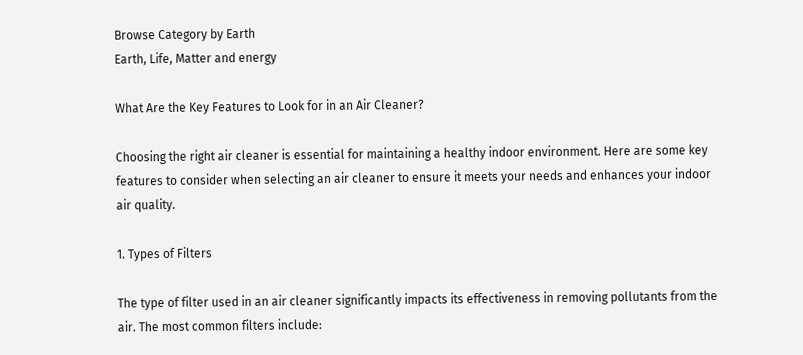Browse Category by Earth
Earth, Life, Matter and energy

What Are the Key Features to Look for in an Air Cleaner?

Choosing the right air cleaner is essential for maintaining a healthy indoor environment. Here are some key features to consider when selecting an air cleaner to ensure it meets your needs and enhances your indoor air quality.

1. Types of Filters

The type of filter used in an air cleaner significantly impacts its effectiveness in removing pollutants from the air. The most common filters include: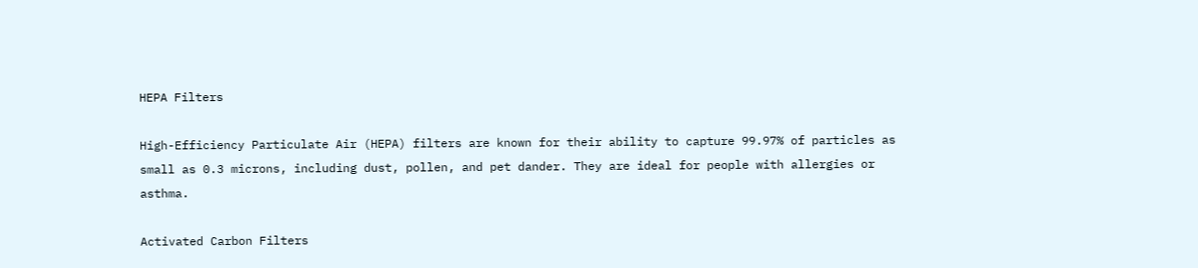HEPA Filters

High-Efficiency Particulate Air (HEPA) filters are known for their ability to capture 99.97% of particles as small as 0.3 microns, including dust, pollen, and pet dander. They are ideal for people with allergies or asthma.

Activated Carbon Filters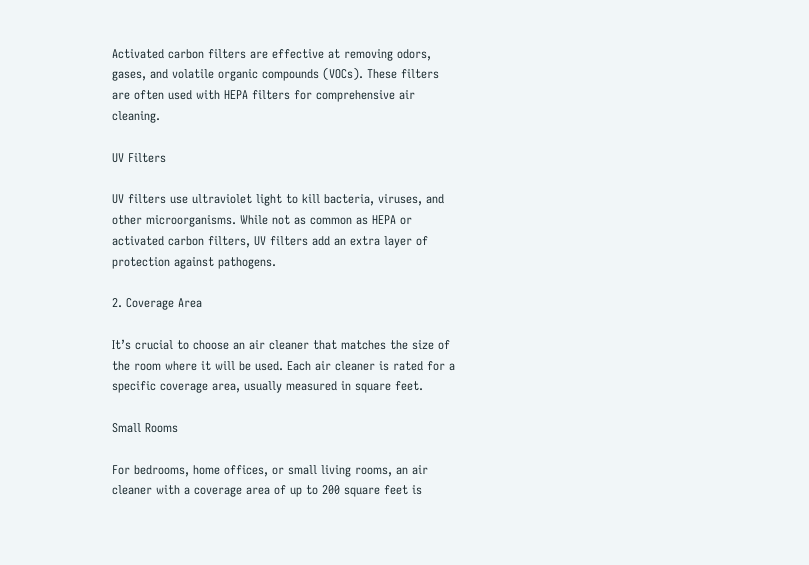Activated carbon filters are effective at removing odors, gases, and volatile organic compounds (VOCs). These filters are often used with HEPA filters for comprehensive air cleaning.

UV Filters

UV filters use ultraviolet light to kill bacteria, viruses, and other microorganisms. While not as common as HEPA or activated carbon filters, UV filters add an extra layer of protection against pathogens.

2. Coverage Area

It’s crucial to choose an air cleaner that matches the size of the room where it will be used. Each air cleaner is rated for a specific coverage area, usually measured in square feet.

Small Rooms

For bedrooms, home offices, or small living rooms, an air cleaner with a coverage area of up to 200 square feet is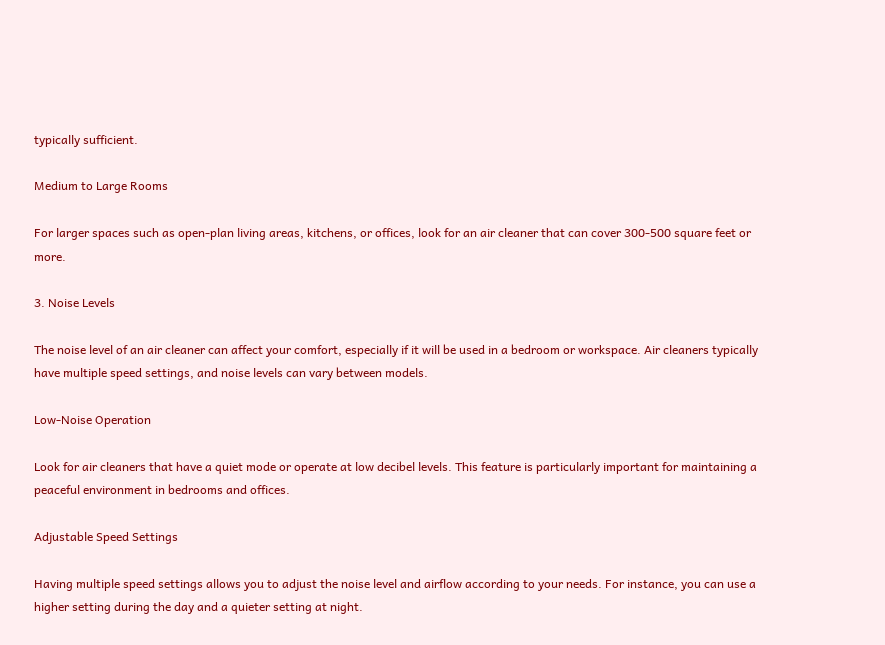typically sufficient.

Medium to Large Rooms

For larger spaces such as open-plan living areas, kitchens, or offices, look for an air cleaner that can cover 300-500 square feet or more.

3. Noise Levels

The noise level of an air cleaner can affect your comfort, especially if it will be used in a bedroom or workspace. Air cleaners typically have multiple speed settings, and noise levels can vary between models.

Low-Noise Operation

Look for air cleaners that have a quiet mode or operate at low decibel levels. This feature is particularly important for maintaining a peaceful environment in bedrooms and offices.

Adjustable Speed Settings

Having multiple speed settings allows you to adjust the noise level and airflow according to your needs. For instance, you can use a higher setting during the day and a quieter setting at night.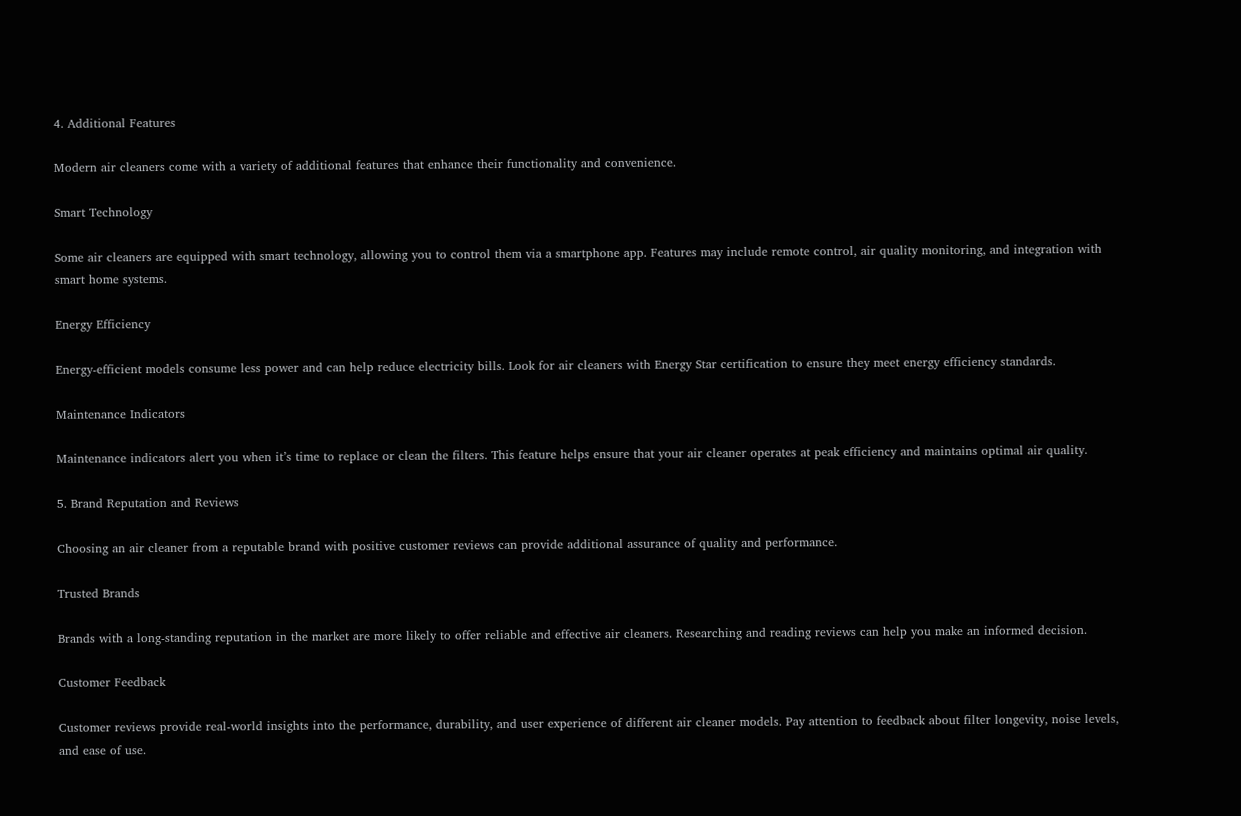4. Additional Features

Modern air cleaners come with a variety of additional features that enhance their functionality and convenience.

Smart Technology

Some air cleaners are equipped with smart technology, allowing you to control them via a smartphone app. Features may include remote control, air quality monitoring, and integration with smart home systems.

Energy Efficiency

Energy-efficient models consume less power and can help reduce electricity bills. Look for air cleaners with Energy Star certification to ensure they meet energy efficiency standards.

Maintenance Indicators

Maintenance indicators alert you when it’s time to replace or clean the filters. This feature helps ensure that your air cleaner operates at peak efficiency and maintains optimal air quality.

5. Brand Reputation and Reviews

Choosing an air cleaner from a reputable brand with positive customer reviews can provide additional assurance of quality and performance.

Trusted Brands

Brands with a long-standing reputation in the market are more likely to offer reliable and effective air cleaners. Researching and reading reviews can help you make an informed decision.

Customer Feedback

Customer reviews provide real-world insights into the performance, durability, and user experience of different air cleaner models. Pay attention to feedback about filter longevity, noise levels, and ease of use.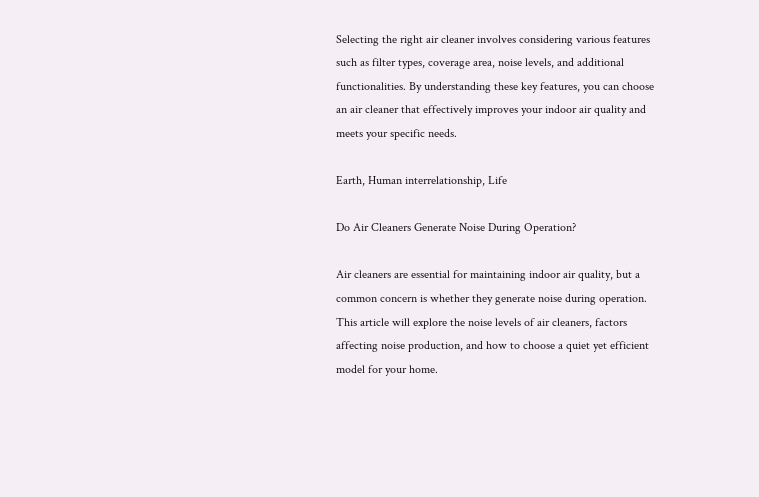Selecting the right air cleaner involves considering various features such as filter types, coverage area, noise levels, and additional functionalities. By understanding these key features, you can choose an air cleaner that effectively improves your indoor air quality and meets your specific needs.

Earth, Human interrelationship, Life

Do Air Cleaners Generate Noise During Operation?

Air cleaners are essential for maintaining indoor air quality, but a common concern is whether they generate noise during operation. This article will explore the noise levels of air cleaners, factors affecting noise production, and how to choose a quiet yet efficient model for your home.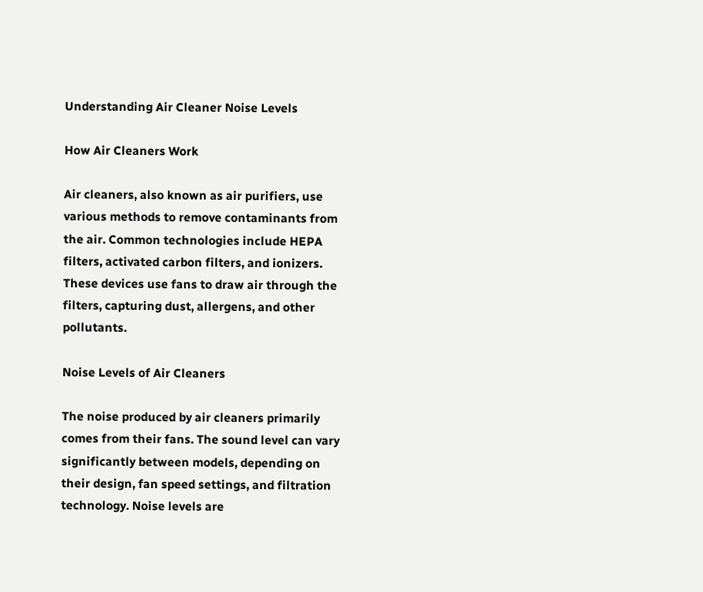Understanding Air Cleaner Noise Levels

How Air Cleaners Work

Air cleaners, also known as air purifiers, use various methods to remove contaminants from the air. Common technologies include HEPA filters, activated carbon filters, and ionizers. These devices use fans to draw air through the filters, capturing dust, allergens, and other pollutants.

Noise Levels of Air Cleaners

The noise produced by air cleaners primarily comes from their fans. The sound level can vary significantly between models, depending on their design, fan speed settings, and filtration technology. Noise levels are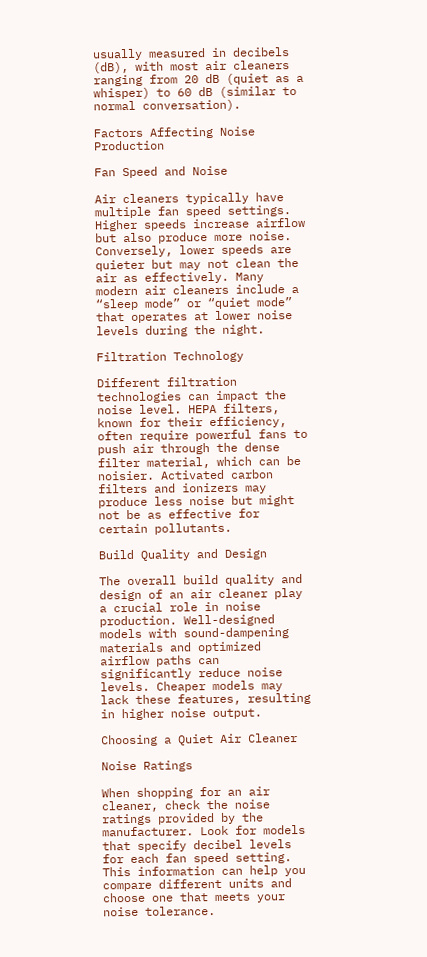usually measured in decibels (dB), with most air cleaners ranging from 20 dB (quiet as a whisper) to 60 dB (similar to normal conversation).

Factors Affecting Noise Production

Fan Speed and Noise

Air cleaners typically have multiple fan speed settings. Higher speeds increase airflow but also produce more noise. Conversely, lower speeds are quieter but may not clean the air as effectively. Many modern air cleaners include a “sleep mode” or “quiet mode” that operates at lower noise levels during the night.

Filtration Technology

Different filtration technologies can impact the noise level. HEPA filters, known for their efficiency, often require powerful fans to push air through the dense filter material, which can be noisier. Activated carbon filters and ionizers may produce less noise but might not be as effective for certain pollutants.

Build Quality and Design

The overall build quality and design of an air cleaner play a crucial role in noise production. Well-designed models with sound-dampening materials and optimized airflow paths can significantly reduce noise levels. Cheaper models may lack these features, resulting in higher noise output.

Choosing a Quiet Air Cleaner

Noise Ratings

When shopping for an air cleaner, check the noise ratings provided by the manufacturer. Look for models that specify decibel levels for each fan speed setting. This information can help you compare different units and choose one that meets your noise tolerance.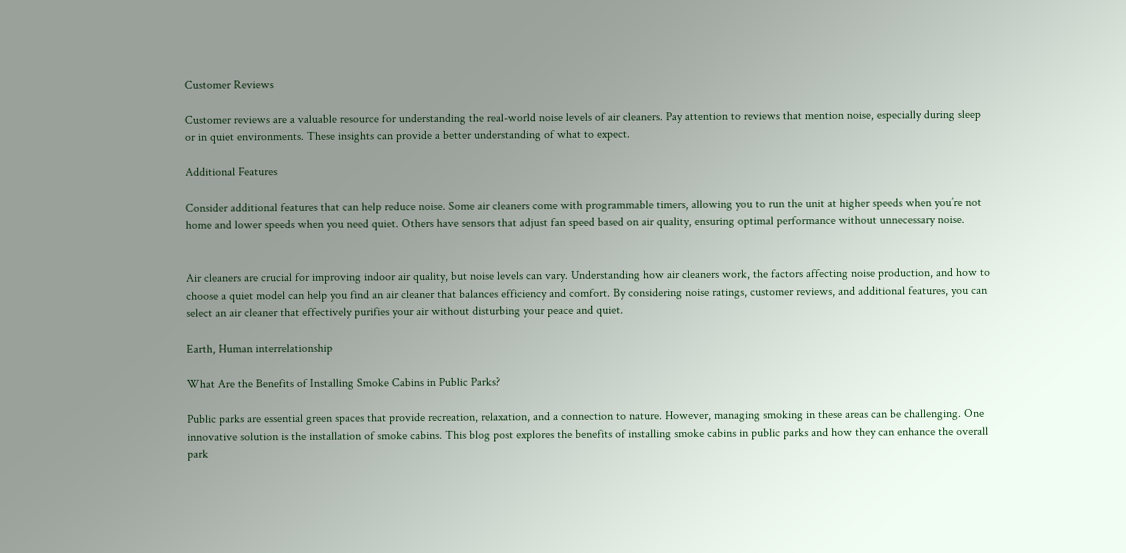Customer Reviews

Customer reviews are a valuable resource for understanding the real-world noise levels of air cleaners. Pay attention to reviews that mention noise, especially during sleep or in quiet environments. These insights can provide a better understanding of what to expect.

Additional Features

Consider additional features that can help reduce noise. Some air cleaners come with programmable timers, allowing you to run the unit at higher speeds when you’re not home and lower speeds when you need quiet. Others have sensors that adjust fan speed based on air quality, ensuring optimal performance without unnecessary noise.


Air cleaners are crucial for improving indoor air quality, but noise levels can vary. Understanding how air cleaners work, the factors affecting noise production, and how to choose a quiet model can help you find an air cleaner that balances efficiency and comfort. By considering noise ratings, customer reviews, and additional features, you can select an air cleaner that effectively purifies your air without disturbing your peace and quiet.

Earth, Human interrelationship

What Are the Benefits of Installing Smoke Cabins in Public Parks?

Public parks are essential green spaces that provide recreation, relaxation, and a connection to nature. However, managing smoking in these areas can be challenging. One innovative solution is the installation of smoke cabins. This blog post explores the benefits of installing smoke cabins in public parks and how they can enhance the overall park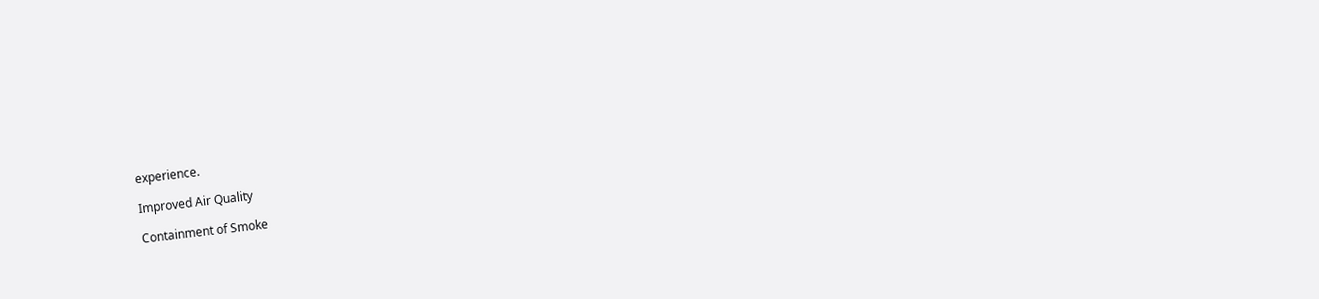experience.

Improved Air Quality

Containment of Smoke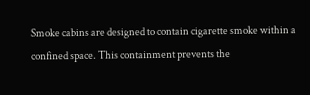Smoke cabins are designed to contain cigarette smoke within a confined space. This containment prevents the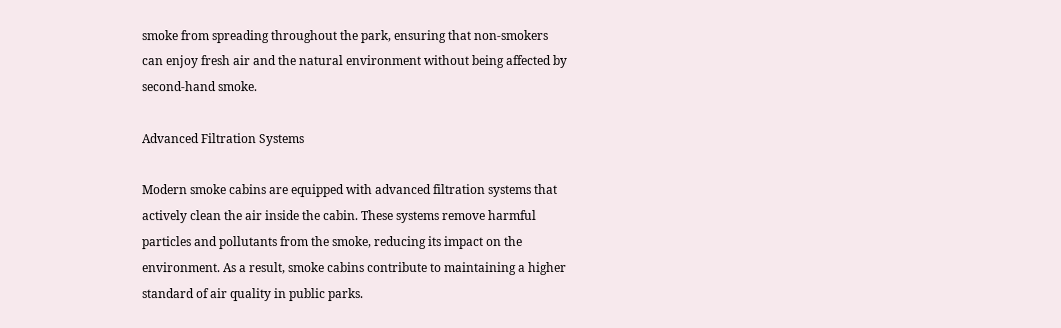smoke from spreading throughout the park, ensuring that non-smokers can enjoy fresh air and the natural environment without being affected by second-hand smoke.

Advanced Filtration Systems

Modern smoke cabins are equipped with advanced filtration systems that actively clean the air inside the cabin. These systems remove harmful particles and pollutants from the smoke, reducing its impact on the environment. As a result, smoke cabins contribute to maintaining a higher standard of air quality in public parks.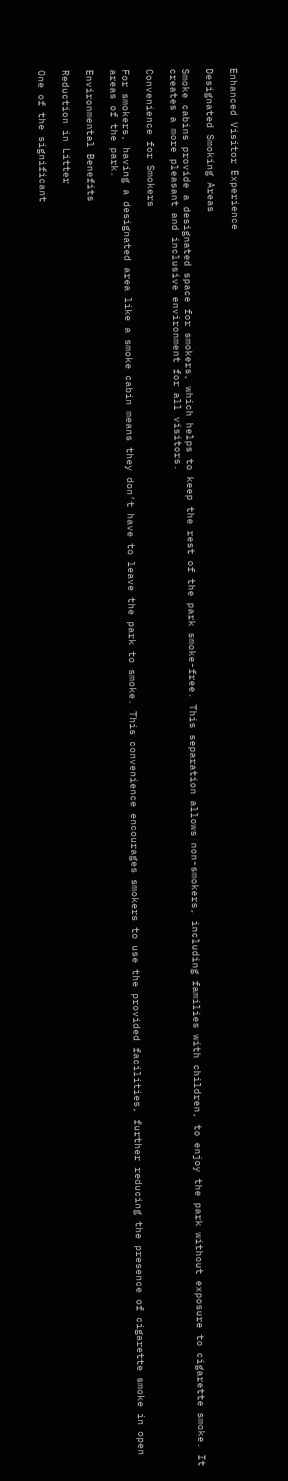Enhanced Visitor Experience

Designated Smoking Areas

Smoke cabins provide a designated space for smokers, which helps to keep the rest of the park smoke-free. This separation allows non-smokers, including families with children, to enjoy the park without exposure to cigarette smoke. It creates a more pleasant and inclusive environment for all visitors.

Convenience for Smokers

For smokers, having a designated area like a smoke cabin means they don’t have to leave the park to smoke. This convenience encourages smokers to use the provided facilities, further reducing the presence of cigarette smoke in open areas of the park.

Environmental Benefits

Reduction in Litter

One of the significant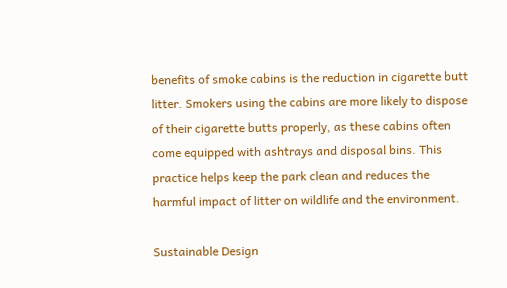benefits of smoke cabins is the reduction in cigarette butt litter. Smokers using the cabins are more likely to dispose of their cigarette butts properly, as these cabins often come equipped with ashtrays and disposal bins. This practice helps keep the park clean and reduces the harmful impact of litter on wildlife and the environment.

Sustainable Design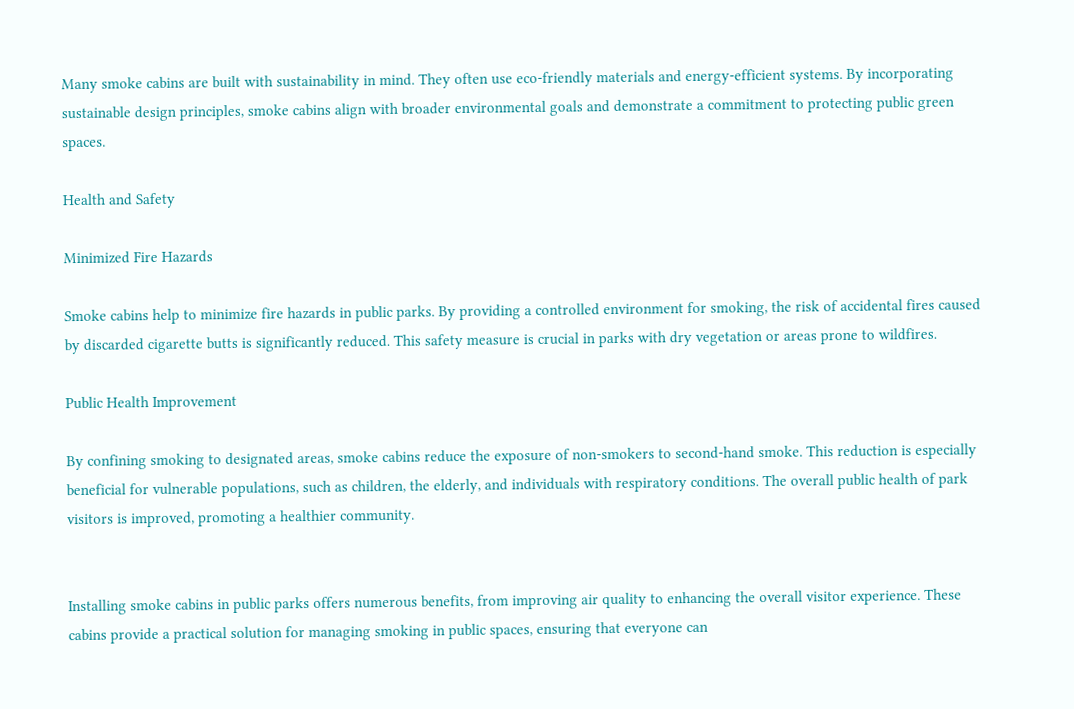Many smoke cabins are built with sustainability in mind. They often use eco-friendly materials and energy-efficient systems. By incorporating sustainable design principles, smoke cabins align with broader environmental goals and demonstrate a commitment to protecting public green spaces.

Health and Safety

Minimized Fire Hazards

Smoke cabins help to minimize fire hazards in public parks. By providing a controlled environment for smoking, the risk of accidental fires caused by discarded cigarette butts is significantly reduced. This safety measure is crucial in parks with dry vegetation or areas prone to wildfires.

Public Health Improvement

By confining smoking to designated areas, smoke cabins reduce the exposure of non-smokers to second-hand smoke. This reduction is especially beneficial for vulnerable populations, such as children, the elderly, and individuals with respiratory conditions. The overall public health of park visitors is improved, promoting a healthier community.


Installing smoke cabins in public parks offers numerous benefits, from improving air quality to enhancing the overall visitor experience. These cabins provide a practical solution for managing smoking in public spaces, ensuring that everyone can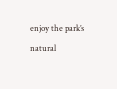enjoy the park’s natural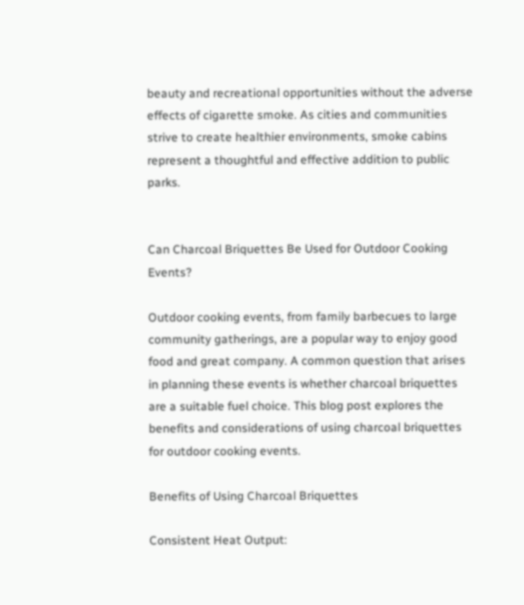beauty and recreational opportunities without the adverse effects of cigarette smoke. As cities and communities strive to create healthier environments, smoke cabins represent a thoughtful and effective addition to public parks.


Can Charcoal Briquettes Be Used for Outdoor Cooking Events?

Outdoor cooking events, from family barbecues to large community gatherings, are a popular way to enjoy good food and great company. A common question that arises in planning these events is whether charcoal briquettes are a suitable fuel choice. This blog post explores the benefits and considerations of using charcoal briquettes for outdoor cooking events.

Benefits of Using Charcoal Briquettes

Consistent Heat Output: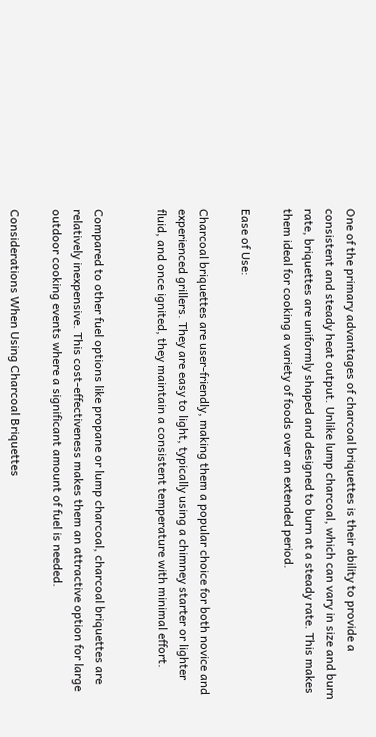One of the primary advantages of charcoal briquettes is their ability to provide a consistent and steady heat output. Unlike lump charcoal, which can vary in size and burn rate, briquettes are uniformly shaped and designed to burn at a steady rate. This makes them ideal for cooking a variety of foods over an extended period.

Ease of Use:

Charcoal briquettes are user-friendly, making them a popular choice for both novice and experienced grillers. They are easy to light, typically using a chimney starter or lighter fluid, and once ignited, they maintain a consistent temperature with minimal effort.


Compared to other fuel options like propane or lump charcoal, charcoal briquettes are relatively inexpensive. This cost-effectiveness makes them an attractive option for large outdoor cooking events where a significant amount of fuel is needed.

Considerations When Using Charcoal Briquettes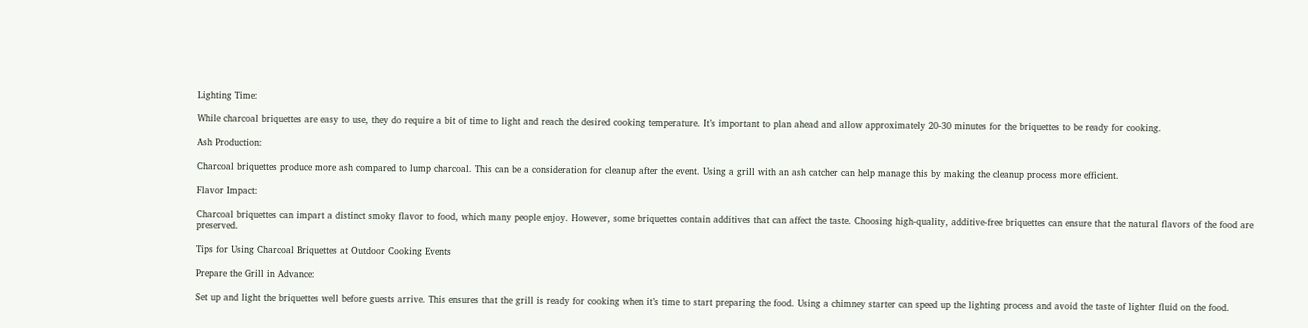Lighting Time:

While charcoal briquettes are easy to use, they do require a bit of time to light and reach the desired cooking temperature. It’s important to plan ahead and allow approximately 20-30 minutes for the briquettes to be ready for cooking.

Ash Production:

Charcoal briquettes produce more ash compared to lump charcoal. This can be a consideration for cleanup after the event. Using a grill with an ash catcher can help manage this by making the cleanup process more efficient.

Flavor Impact:

Charcoal briquettes can impart a distinct smoky flavor to food, which many people enjoy. However, some briquettes contain additives that can affect the taste. Choosing high-quality, additive-free briquettes can ensure that the natural flavors of the food are preserved.

Tips for Using Charcoal Briquettes at Outdoor Cooking Events

Prepare the Grill in Advance:

Set up and light the briquettes well before guests arrive. This ensures that the grill is ready for cooking when it’s time to start preparing the food. Using a chimney starter can speed up the lighting process and avoid the taste of lighter fluid on the food.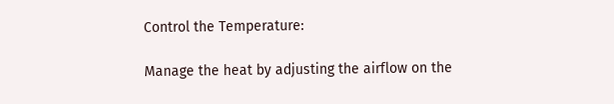Control the Temperature:

Manage the heat by adjusting the airflow on the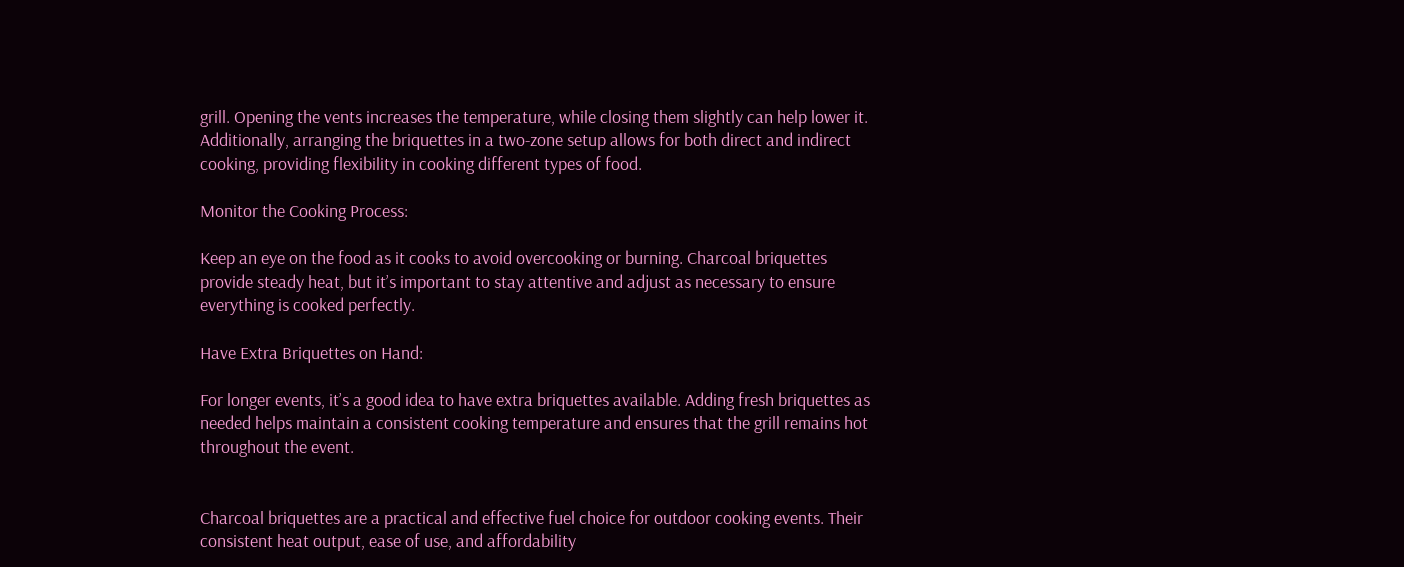grill. Opening the vents increases the temperature, while closing them slightly can help lower it. Additionally, arranging the briquettes in a two-zone setup allows for both direct and indirect cooking, providing flexibility in cooking different types of food.

Monitor the Cooking Process:

Keep an eye on the food as it cooks to avoid overcooking or burning. Charcoal briquettes provide steady heat, but it’s important to stay attentive and adjust as necessary to ensure everything is cooked perfectly.

Have Extra Briquettes on Hand:

For longer events, it’s a good idea to have extra briquettes available. Adding fresh briquettes as needed helps maintain a consistent cooking temperature and ensures that the grill remains hot throughout the event.


Charcoal briquettes are a practical and effective fuel choice for outdoor cooking events. Their consistent heat output, ease of use, and affordability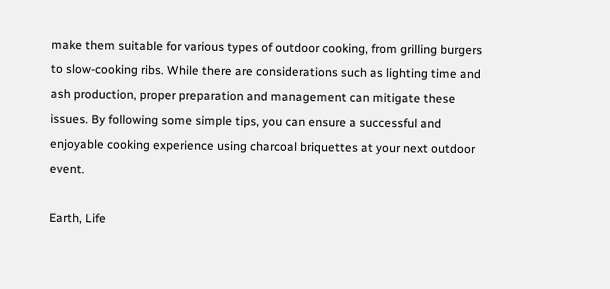make them suitable for various types of outdoor cooking, from grilling burgers to slow-cooking ribs. While there are considerations such as lighting time and ash production, proper preparation and management can mitigate these issues. By following some simple tips, you can ensure a successful and enjoyable cooking experience using charcoal briquettes at your next outdoor event.

Earth, Life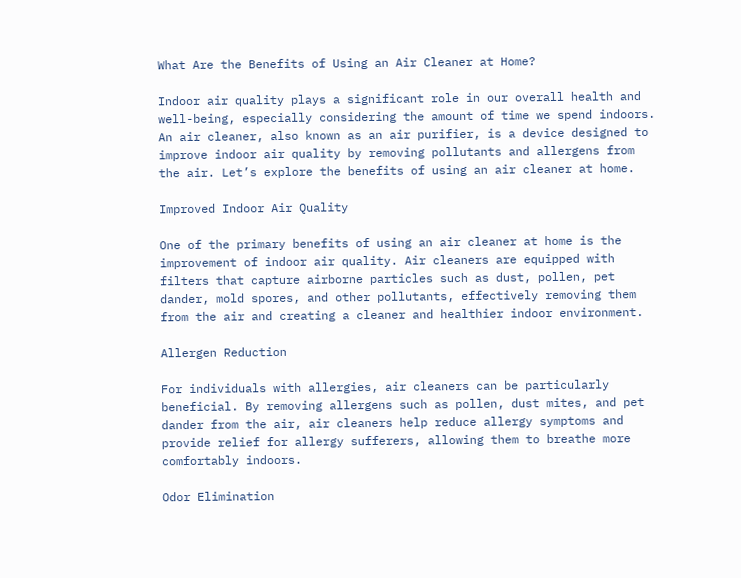What Are the Benefits of Using an Air Cleaner at Home?

Indoor air quality plays a significant role in our overall health and well-being, especially considering the amount of time we spend indoors. An air cleaner, also known as an air purifier, is a device designed to improve indoor air quality by removing pollutants and allergens from the air. Let’s explore the benefits of using an air cleaner at home.

Improved Indoor Air Quality

One of the primary benefits of using an air cleaner at home is the improvement of indoor air quality. Air cleaners are equipped with filters that capture airborne particles such as dust, pollen, pet dander, mold spores, and other pollutants, effectively removing them from the air and creating a cleaner and healthier indoor environment.

Allergen Reduction

For individuals with allergies, air cleaners can be particularly beneficial. By removing allergens such as pollen, dust mites, and pet dander from the air, air cleaners help reduce allergy symptoms and provide relief for allergy sufferers, allowing them to breathe more comfortably indoors.

Odor Elimination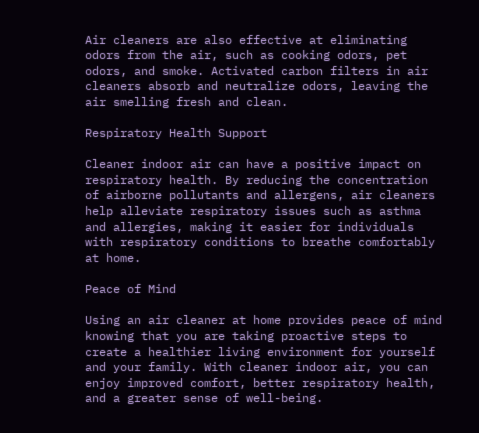Air cleaners are also effective at eliminating odors from the air, such as cooking odors, pet odors, and smoke. Activated carbon filters in air cleaners absorb and neutralize odors, leaving the air smelling fresh and clean.

Respiratory Health Support

Cleaner indoor air can have a positive impact on respiratory health. By reducing the concentration of airborne pollutants and allergens, air cleaners help alleviate respiratory issues such as asthma and allergies, making it easier for individuals with respiratory conditions to breathe comfortably at home.

Peace of Mind

Using an air cleaner at home provides peace of mind knowing that you are taking proactive steps to create a healthier living environment for yourself and your family. With cleaner indoor air, you can enjoy improved comfort, better respiratory health, and a greater sense of well-being.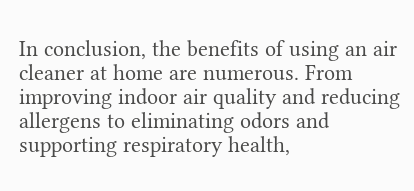In conclusion, the benefits of using an air cleaner at home are numerous. From improving indoor air quality and reducing allergens to eliminating odors and supporting respiratory health,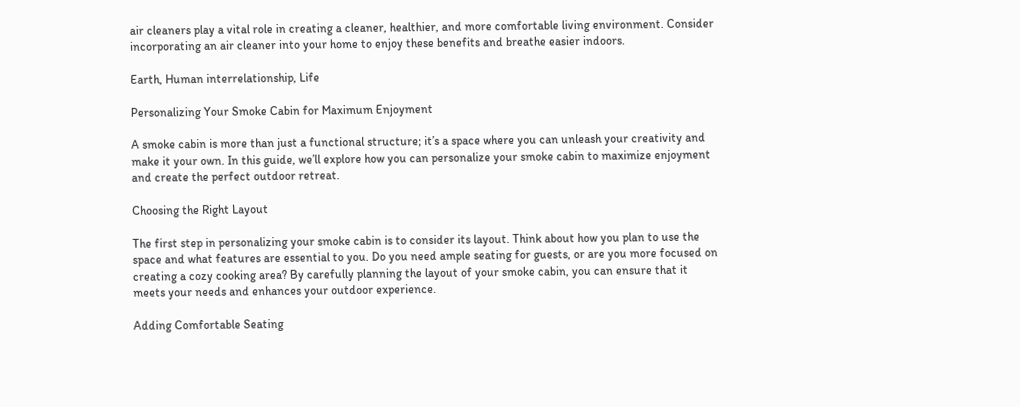air cleaners play a vital role in creating a cleaner, healthier, and more comfortable living environment. Consider incorporating an air cleaner into your home to enjoy these benefits and breathe easier indoors.

Earth, Human interrelationship, Life

Personalizing Your Smoke Cabin for Maximum Enjoyment

A smoke cabin is more than just a functional structure; it’s a space where you can unleash your creativity and make it your own. In this guide, we’ll explore how you can personalize your smoke cabin to maximize enjoyment and create the perfect outdoor retreat.

Choosing the Right Layout

The first step in personalizing your smoke cabin is to consider its layout. Think about how you plan to use the space and what features are essential to you. Do you need ample seating for guests, or are you more focused on creating a cozy cooking area? By carefully planning the layout of your smoke cabin, you can ensure that it meets your needs and enhances your outdoor experience.

Adding Comfortable Seating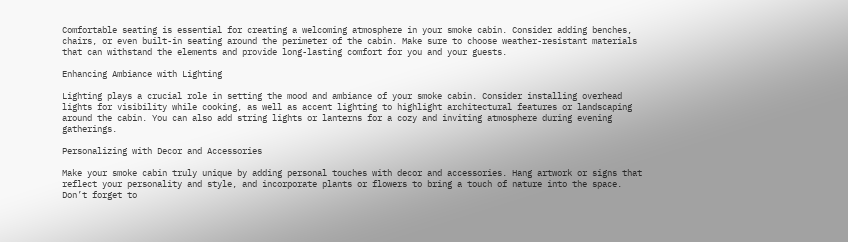Comfortable seating is essential for creating a welcoming atmosphere in your smoke cabin. Consider adding benches, chairs, or even built-in seating around the perimeter of the cabin. Make sure to choose weather-resistant materials that can withstand the elements and provide long-lasting comfort for you and your guests.

Enhancing Ambiance with Lighting

Lighting plays a crucial role in setting the mood and ambiance of your smoke cabin. Consider installing overhead lights for visibility while cooking, as well as accent lighting to highlight architectural features or landscaping around the cabin. You can also add string lights or lanterns for a cozy and inviting atmosphere during evening gatherings.

Personalizing with Decor and Accessories

Make your smoke cabin truly unique by adding personal touches with decor and accessories. Hang artwork or signs that reflect your personality and style, and incorporate plants or flowers to bring a touch of nature into the space. Don’t forget to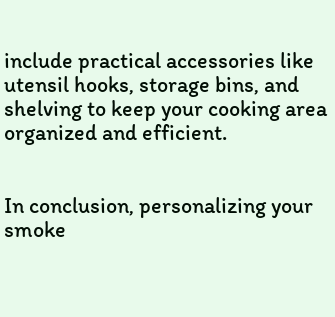include practical accessories like utensil hooks, storage bins, and shelving to keep your cooking area organized and efficient.


In conclusion, personalizing your smoke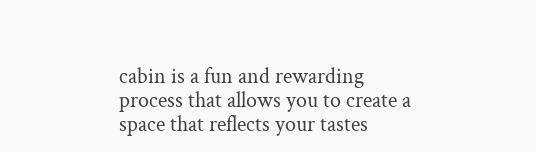cabin is a fun and rewarding process that allows you to create a space that reflects your tastes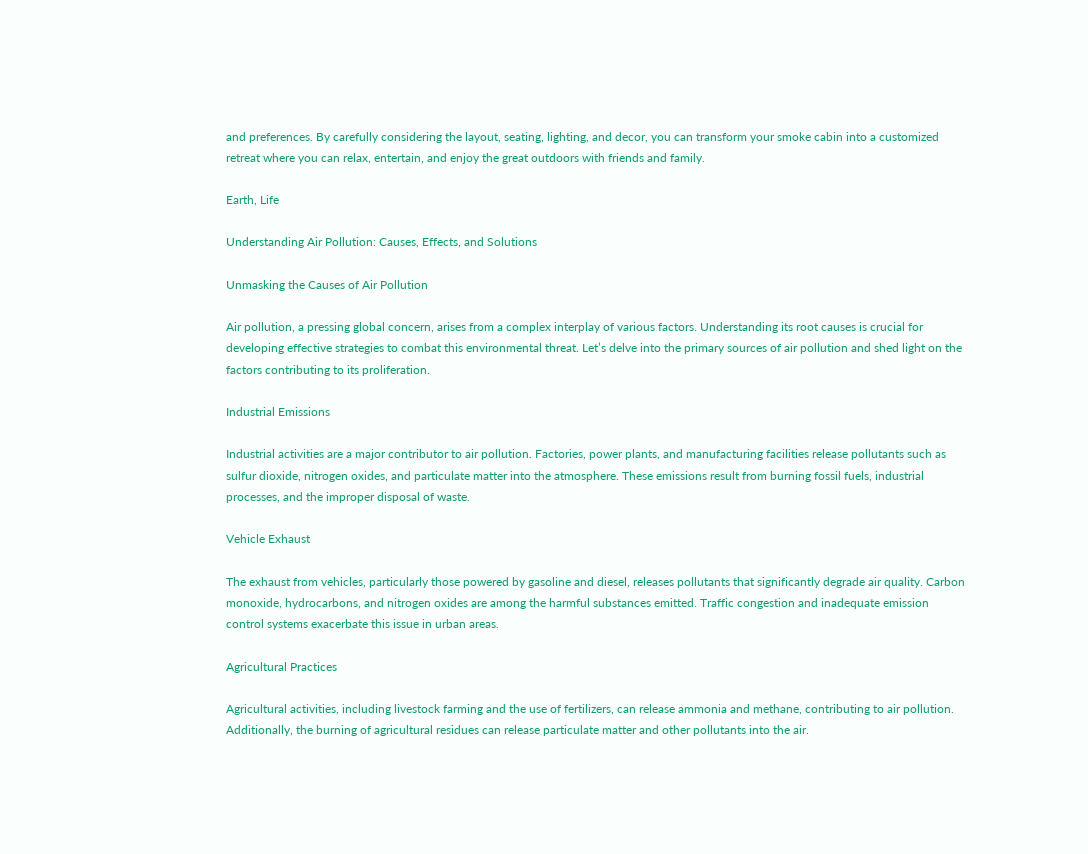and preferences. By carefully considering the layout, seating, lighting, and decor, you can transform your smoke cabin into a customized retreat where you can relax, entertain, and enjoy the great outdoors with friends and family.

Earth, Life

Understanding Air Pollution: Causes, Effects, and Solutions

Unmasking the Causes of Air Pollution

Air pollution, a pressing global concern, arises from a complex interplay of various factors. Understanding its root causes is crucial for developing effective strategies to combat this environmental threat. Let’s delve into the primary sources of air pollution and shed light on the factors contributing to its proliferation.

Industrial Emissions

Industrial activities are a major contributor to air pollution. Factories, power plants, and manufacturing facilities release pollutants such as sulfur dioxide, nitrogen oxides, and particulate matter into the atmosphere. These emissions result from burning fossil fuels, industrial processes, and the improper disposal of waste.

Vehicle Exhaust

The exhaust from vehicles, particularly those powered by gasoline and diesel, releases pollutants that significantly degrade air quality. Carbon monoxide, hydrocarbons, and nitrogen oxides are among the harmful substances emitted. Traffic congestion and inadequate emission control systems exacerbate this issue in urban areas.

Agricultural Practices

Agricultural activities, including livestock farming and the use of fertilizers, can release ammonia and methane, contributing to air pollution. Additionally, the burning of agricultural residues can release particulate matter and other pollutants into the air.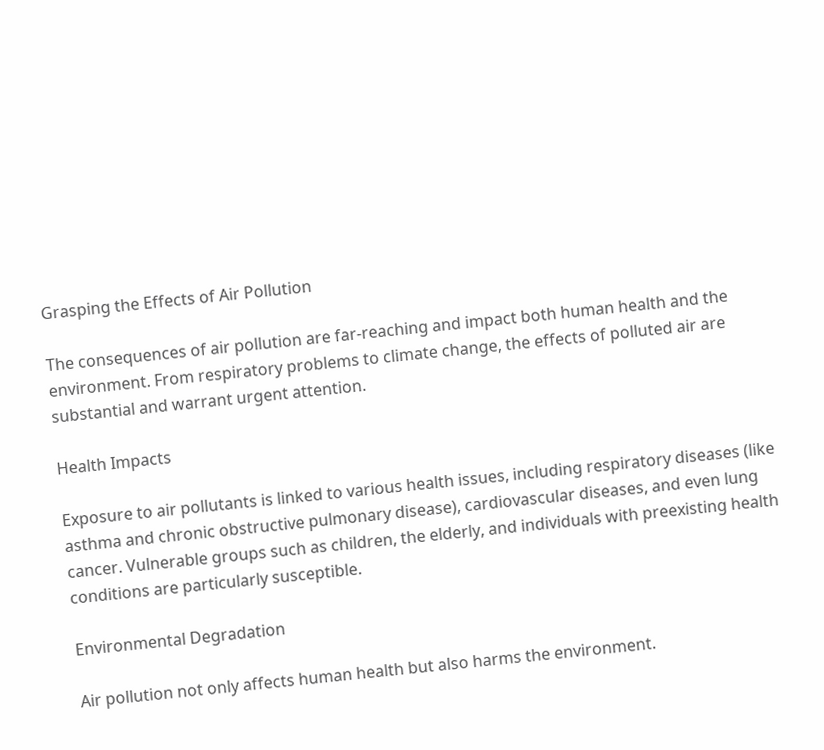Grasping the Effects of Air Pollution

The consequences of air pollution are far-reaching and impact both human health and the environment. From respiratory problems to climate change, the effects of polluted air are substantial and warrant urgent attention.

Health Impacts

Exposure to air pollutants is linked to various health issues, including respiratory diseases (like asthma and chronic obstructive pulmonary disease), cardiovascular diseases, and even lung cancer. Vulnerable groups such as children, the elderly, and individuals with preexisting health conditions are particularly susceptible.

Environmental Degradation

Air pollution not only affects human health but also harms the environment.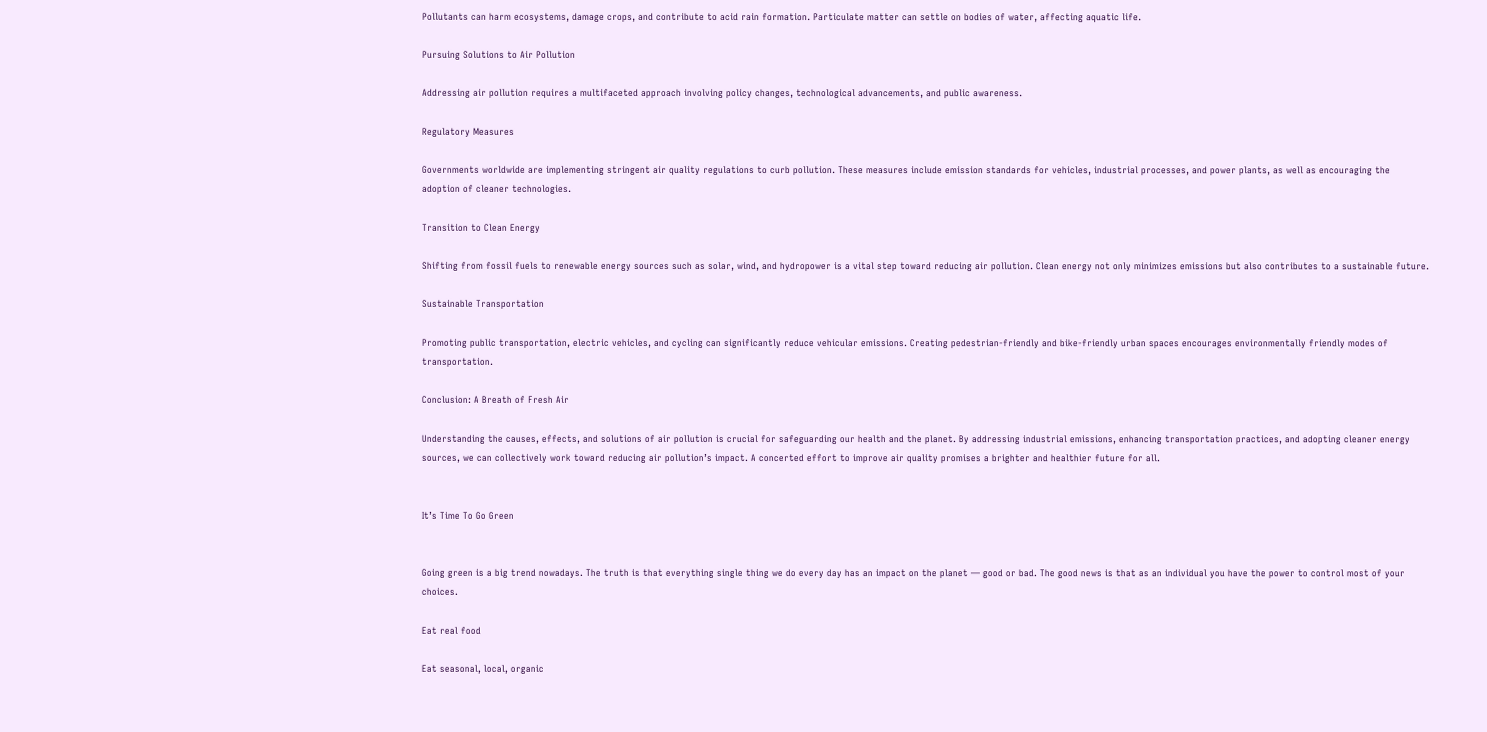Pollutants can harm ecosystems, damage crops, and contribute to acid rain formation. Particulate matter can settle on bodies of water, affecting aquatic life.

Pursuing Solutions to Air Pollution

Addressing air pollution requires a multifaceted approach involving policy changes, technological advancements, and public awareness.

Regulatory Measures

Governments worldwide are implementing stringent air quality regulations to curb pollution. These measures include emission standards for vehicles, industrial processes, and power plants, as well as encouraging the adoption of cleaner technologies.

Transition to Clean Energy

Shifting from fossil fuels to renewable energy sources such as solar, wind, and hydropower is a vital step toward reducing air pollution. Clean energy not only minimizes emissions but also contributes to a sustainable future.

Sustainable Transportation

Promoting public transportation, electric vehicles, and cycling can significantly reduce vehicular emissions. Creating pedestrian-friendly and bike-friendly urban spaces encourages environmentally friendly modes of transportation.

Conclusion: A Breath of Fresh Air

Understanding the causes, effects, and solutions of air pollution is crucial for safeguarding our health and the planet. By addressing industrial emissions, enhancing transportation practices, and adopting cleaner energy sources, we can collectively work toward reducing air pollution’s impact. A concerted effort to improve air quality promises a brighter and healthier future for all.


It’s Time To Go Green


Going green is a big trend nowadays. The truth is that everything single thing we do every day has an impact on the planet — good or bad. The good news is that as an individual you have the power to control most of your choices.

Eat real food

Eat seasonal, local, organic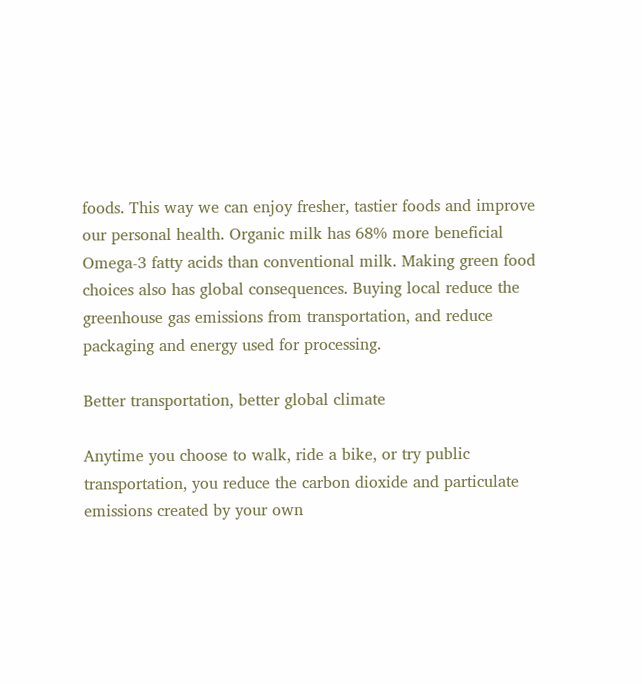foods. This way we can enjoy fresher, tastier foods and improve our personal health. Organic milk has 68% more beneficial Omega-3 fatty acids than conventional milk. Making green food choices also has global consequences. Buying local reduce the greenhouse gas emissions from transportation, and reduce packaging and energy used for processing.

Better transportation, better global climate

Anytime you choose to walk, ride a bike, or try public transportation, you reduce the carbon dioxide and particulate emissions created by your own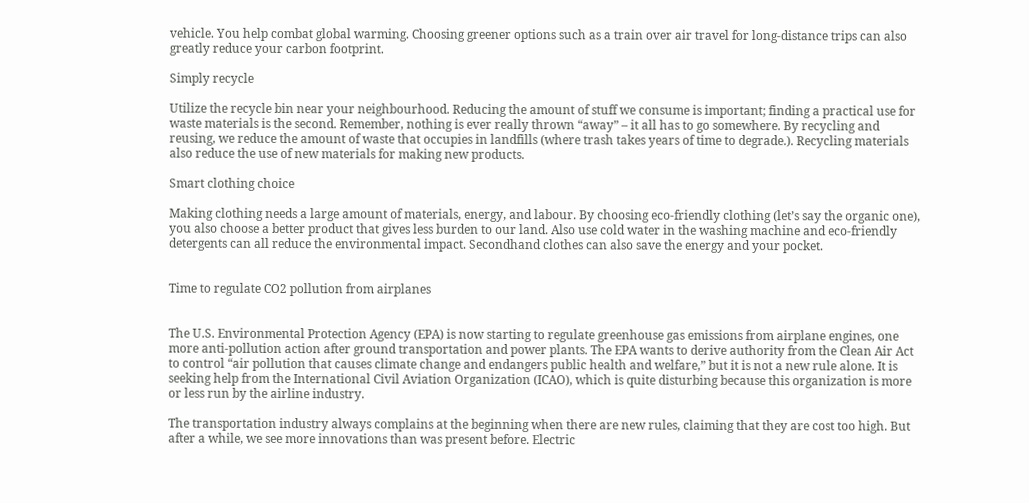vehicle. You help combat global warming. Choosing greener options such as a train over air travel for long-distance trips can also greatly reduce your carbon footprint.

Simply recycle

Utilize the recycle bin near your neighbourhood. Reducing the amount of stuff we consume is important; finding a practical use for waste materials is the second. Remember, nothing is ever really thrown “away” – it all has to go somewhere. By recycling and reusing, we reduce the amount of waste that occupies in landfills (where trash takes years of time to degrade.). Recycling materials also reduce the use of new materials for making new products.

Smart clothing choice

Making clothing needs a large amount of materials, energy, and labour. By choosing eco-friendly clothing (let’s say the organic one), you also choose a better product that gives less burden to our land. Also use cold water in the washing machine and eco-friendly detergents can all reduce the environmental impact. Secondhand clothes can also save the energy and your pocket.


Time to regulate CO2 pollution from airplanes


The U.S. Environmental Protection Agency (EPA) is now starting to regulate greenhouse gas emissions from airplane engines, one more anti-pollution action after ground transportation and power plants. The EPA wants to derive authority from the Clean Air Act to control “air pollution that causes climate change and endangers public health and welfare,” but it is not a new rule alone. It is seeking help from the International Civil Aviation Organization (ICAO), which is quite disturbing because this organization is more or less run by the airline industry.

The transportation industry always complains at the beginning when there are new rules, claiming that they are cost too high. But after a while, we see more innovations than was present before. Electric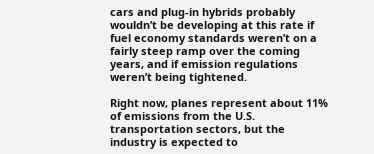cars and plug-in hybrids probably wouldn’t be developing at this rate if fuel economy standards weren’t on a fairly steep ramp over the coming years, and if emission regulations weren’t being tightened.

Right now, planes represent about 11% of emissions from the U.S. transportation sectors, but the industry is expected to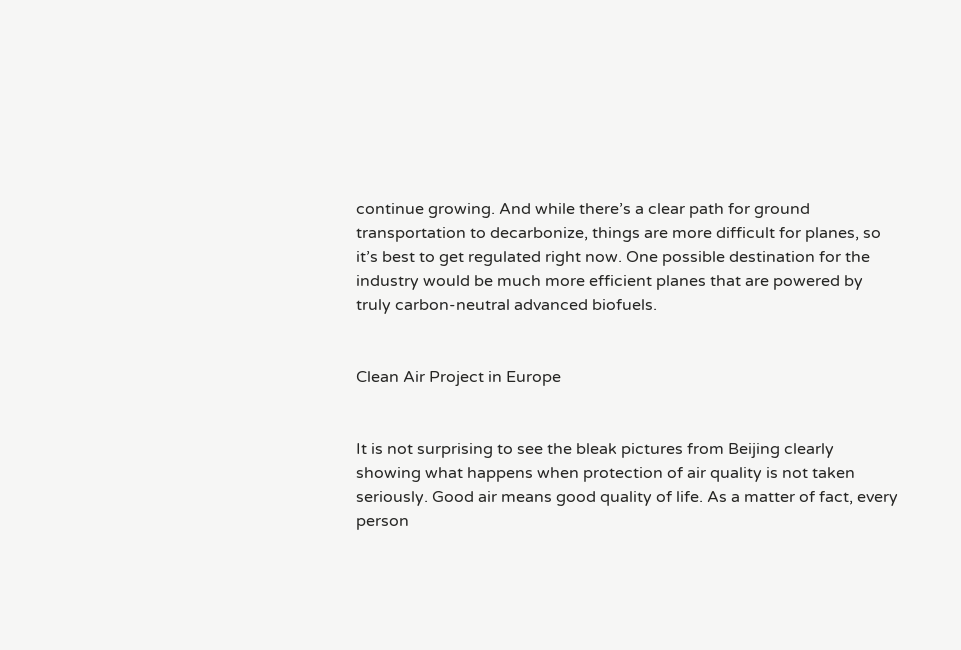continue growing. And while there’s a clear path for ground transportation to decarbonize, things are more difficult for planes, so it’s best to get regulated right now. One possible destination for the industry would be much more efficient planes that are powered by truly carbon-neutral advanced biofuels.


Clean Air Project in Europe


It is not surprising to see the bleak pictures from Beijing clearly showing what happens when protection of air quality is not taken seriously. Good air means good quality of life. As a matter of fact, every person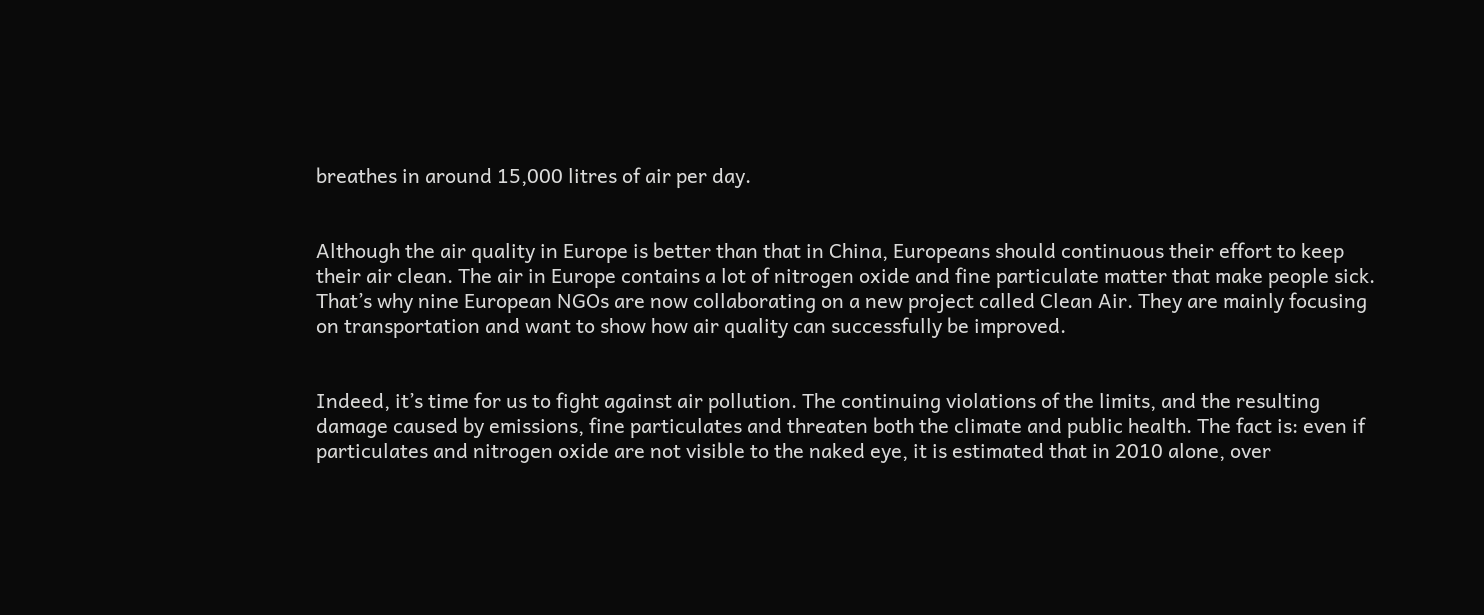breathes in around 15,000 litres of air per day.


Although the air quality in Europe is better than that in China, Europeans should continuous their effort to keep their air clean. The air in Europe contains a lot of nitrogen oxide and fine particulate matter that make people sick. That’s why nine European NGOs are now collaborating on a new project called Clean Air. They are mainly focusing on transportation and want to show how air quality can successfully be improved.


Indeed, it’s time for us to fight against air pollution. The continuing violations of the limits, and the resulting damage caused by emissions, fine particulates and threaten both the climate and public health. The fact is: even if particulates and nitrogen oxide are not visible to the naked eye, it is estimated that in 2010 alone, over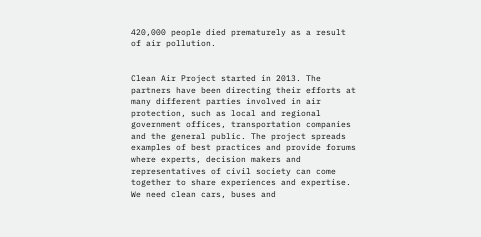420,000 people died prematurely as a result of air pollution.


Clean Air Project started in 2013. The partners have been directing their efforts at many different parties involved in air protection, such as local and regional government offices, transportation companies and the general public. The project spreads examples of best practices and provide forums where experts, decision makers and representatives of civil society can come together to share experiences and expertise. We need clean cars, buses and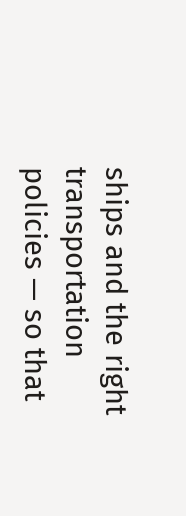ships and the right transportation policies — so that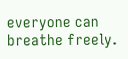everyone can breathe freely.